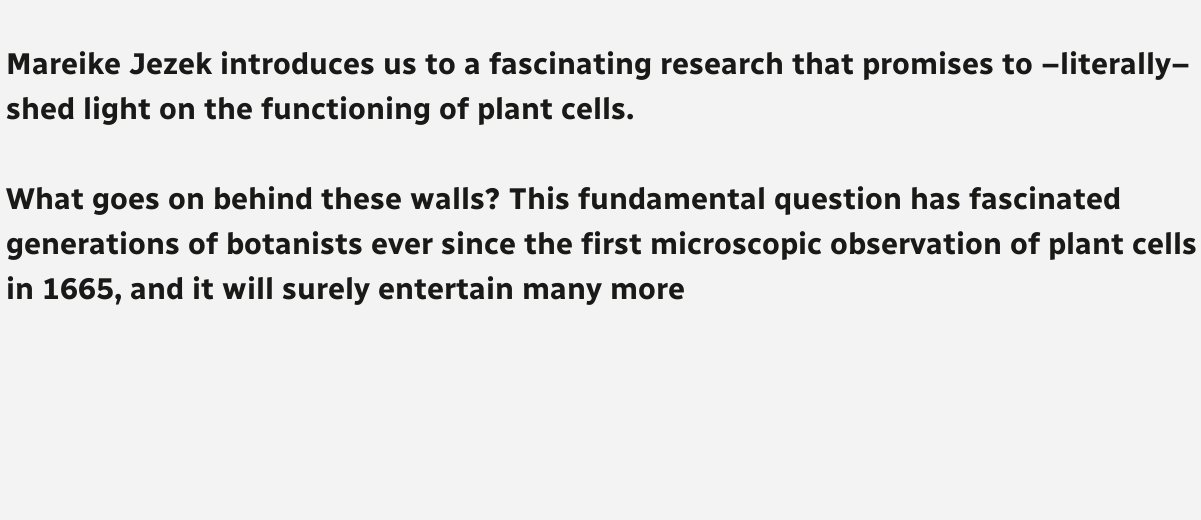Mareike Jezek introduces us to a fascinating research that promises to –literally– shed light on the functioning of plant cells.

What goes on behind these walls? This fundamental question has fascinated generations of botanists ever since the first microscopic observation of plant cells in 1665, and it will surely entertain many more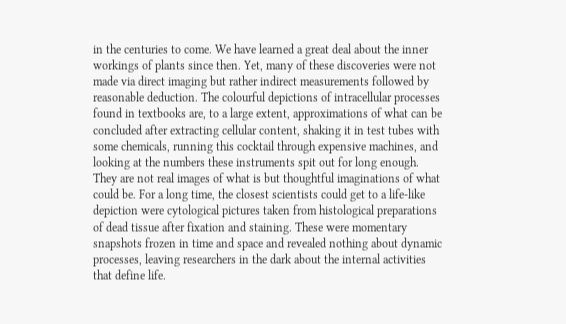in the centuries to come. We have learned a great deal about the inner workings of plants since then. Yet, many of these discoveries were not made via direct imaging but rather indirect measurements followed by reasonable deduction. The colourful depictions of intracellular processes found in textbooks are, to a large extent, approximations of what can be concluded after extracting cellular content, shaking it in test tubes with some chemicals, running this cocktail through expensive machines, and looking at the numbers these instruments spit out for long enough. They are not real images of what is but thoughtful imaginations of what could be. For a long time, the closest scientists could get to a life-like depiction were cytological pictures taken from histological preparations of dead tissue after fixation and staining. These were momentary snapshots frozen in time and space and revealed nothing about dynamic processes, leaving researchers in the dark about the internal activities that define life.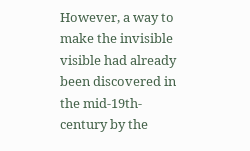However, a way to make the invisible visible had already been discovered in the mid-19th-century by the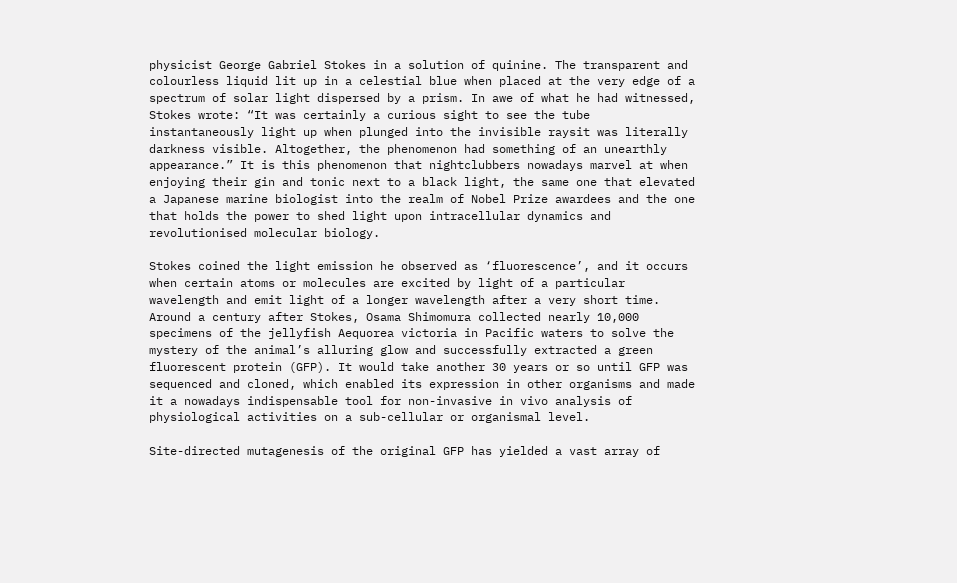physicist George Gabriel Stokes in a solution of quinine. The transparent and colourless liquid lit up in a celestial blue when placed at the very edge of a spectrum of solar light dispersed by a prism. In awe of what he had witnessed, Stokes wrote: “It was certainly a curious sight to see the tube instantaneously light up when plunged into the invisible raysit was literally darkness visible. Altogether, the phenomenon had something of an unearthly appearance.” It is this phenomenon that nightclubbers nowadays marvel at when enjoying their gin and tonic next to a black light, the same one that elevated a Japanese marine biologist into the realm of Nobel Prize awardees and the one that holds the power to shed light upon intracellular dynamics and revolutionised molecular biology.

Stokes coined the light emission he observed as ‘fluorescence’, and it occurs when certain atoms or molecules are excited by light of a particular wavelength and emit light of a longer wavelength after a very short time. Around a century after Stokes, Osama Shimomura collected nearly 10,000 specimens of the jellyfish Aequorea victoria in Pacific waters to solve the mystery of the animal’s alluring glow and successfully extracted a green fluorescent protein (GFP). It would take another 30 years or so until GFP was sequenced and cloned, which enabled its expression in other organisms and made it a nowadays indispensable tool for non-invasive in vivo analysis of physiological activities on a sub-cellular or organismal level.

Site-directed mutagenesis of the original GFP has yielded a vast array of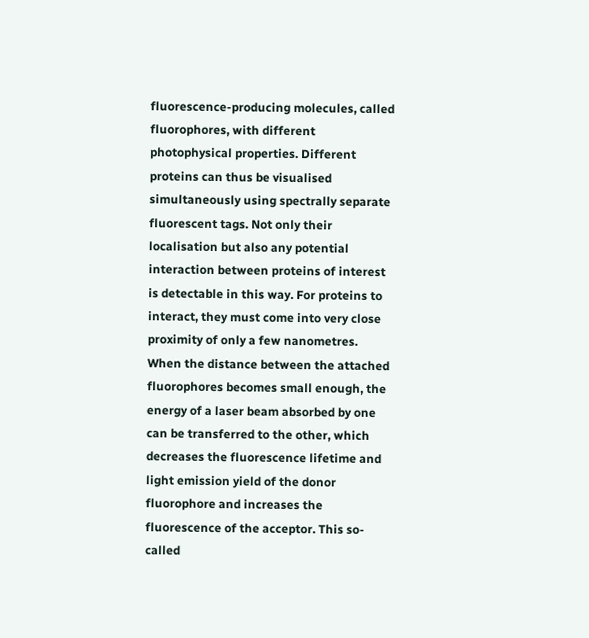fluorescence-producing molecules, called fluorophores, with different photophysical properties. Different proteins can thus be visualised simultaneously using spectrally separate fluorescent tags. Not only their localisation but also any potential interaction between proteins of interest is detectable in this way. For proteins to interact, they must come into very close proximity of only a few nanometres. When the distance between the attached fluorophores becomes small enough, the energy of a laser beam absorbed by one can be transferred to the other, which decreases the fluorescence lifetime and light emission yield of the donor fluorophore and increases the fluorescence of the acceptor. This so-called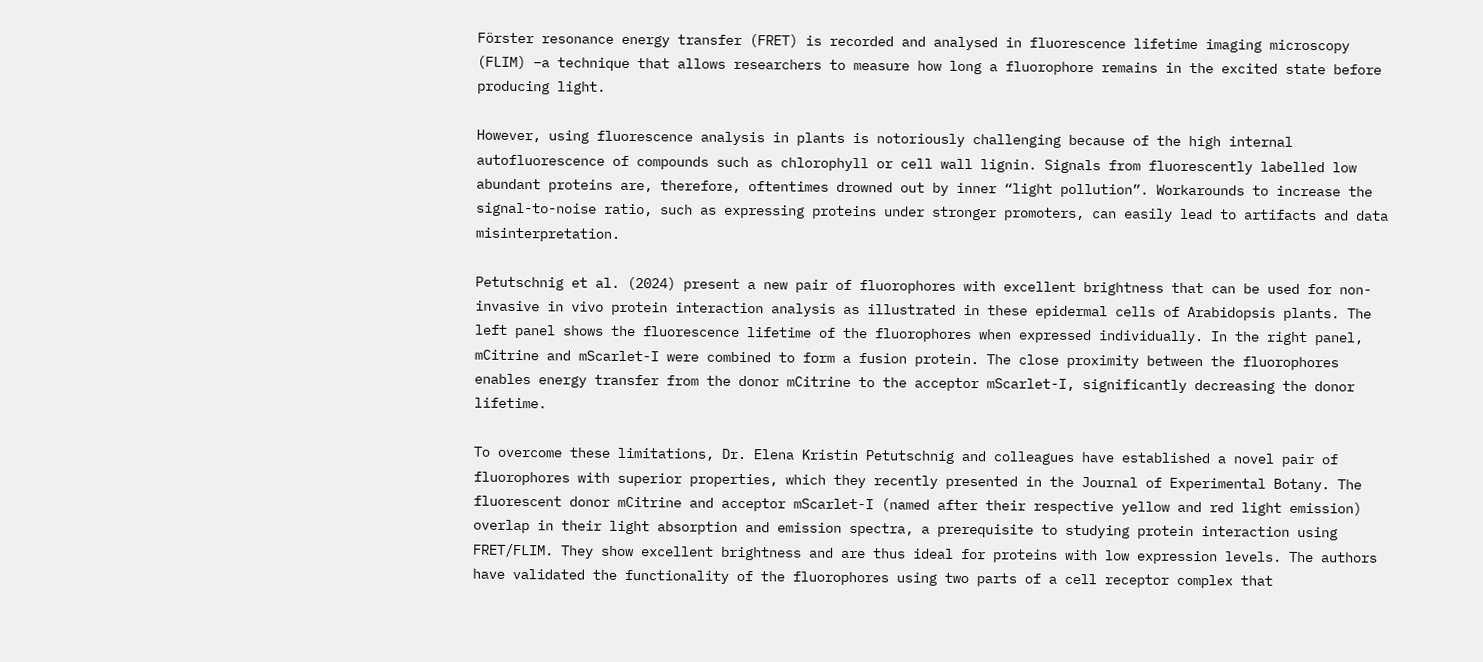Förster resonance energy transfer (FRET) is recorded and analysed in fluorescence lifetime imaging microscopy (FLIM) –a technique that allows researchers to measure how long a fluorophore remains in the excited state before producing light.

However, using fluorescence analysis in plants is notoriously challenging because of the high internal autofluorescence of compounds such as chlorophyll or cell wall lignin. Signals from fluorescently labelled low abundant proteins are, therefore, oftentimes drowned out by inner “light pollution”. Workarounds to increase the signal-to-noise ratio, such as expressing proteins under stronger promoters, can easily lead to artifacts and data misinterpretation.

Petutschnig et al. (2024) present a new pair of fluorophores with excellent brightness that can be used for non-invasive in vivo protein interaction analysis as illustrated in these epidermal cells of Arabidopsis plants. The left panel shows the fluorescence lifetime of the fluorophores when expressed individually. In the right panel, mCitrine and mScarlet-I were combined to form a fusion protein. The close proximity between the fluorophores enables energy transfer from the donor mCitrine to the acceptor mScarlet-I, significantly decreasing the donor lifetime.

To overcome these limitations, Dr. Elena Kristin Petutschnig and colleagues have established a novel pair of fluorophores with superior properties, which they recently presented in the Journal of Experimental Botany. The fluorescent donor mCitrine and acceptor mScarlet-I (named after their respective yellow and red light emission) overlap in their light absorption and emission spectra, a prerequisite to studying protein interaction using FRET/FLIM. They show excellent brightness and are thus ideal for proteins with low expression levels. The authors have validated the functionality of the fluorophores using two parts of a cell receptor complex that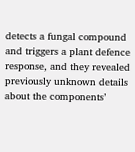detects a fungal compound and triggers a plant defence response, and they revealed previously unknown details about the components’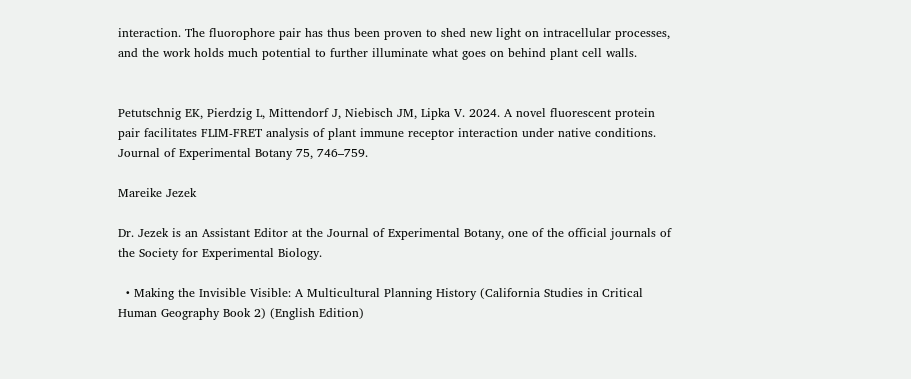interaction. The fluorophore pair has thus been proven to shed new light on intracellular processes, and the work holds much potential to further illuminate what goes on behind plant cell walls.


Petutschnig EK, Pierdzig L, Mittendorf J, Niebisch JM, Lipka V. 2024. A novel fluorescent protein pair facilitates FLIM-FRET analysis of plant immune receptor interaction under native conditions. Journal of Experimental Botany 75, 746–759.

Mareike Jezek

Dr. Jezek is an Assistant Editor at the Journal of Experimental Botany, one of the official journals of the Society for Experimental Biology.

  • Making the Invisible Visible: A Multicultural Planning History (California Studies in Critical Human Geography Book 2) (English Edition)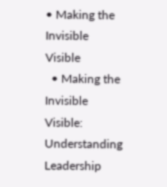• Making the Invisible Visible
  • Making the Invisible Visible: Understanding Leadership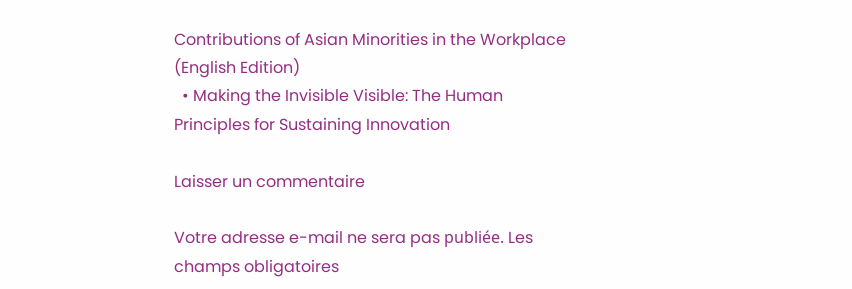Contributions of Asian Minorities in the Workplace (English Edition)
  • Making the Invisible Visible: The Human Principles for Sustaining Innovation

Laisser un commentaire

Votre adresse e-mail ne sera pas publiée. Les champs obligatoires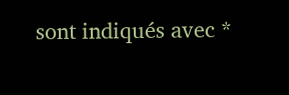sont indiqués avec *